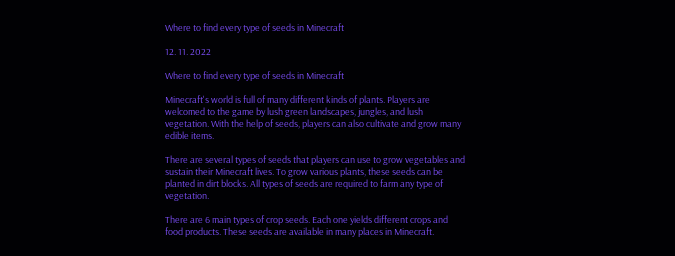Where to find every type of seeds in Minecraft

12. 11. 2022

Where to find every type of seeds in Minecraft

Minecraft's world is full of many different kinds of plants. Players are welcomed to the game by lush green landscapes, jungles, and lush vegetation. With the help of seeds, players can also cultivate and grow many edible items.

There are several types of seeds that players can use to grow vegetables and sustain their Minecraft lives. To grow various plants, these seeds can be planted in dirt blocks. All types of seeds are required to farm any type of vegetation.

There are 6 main types of crop seeds. Each one yields different crops and food products. These seeds are available in many places in Minecraft.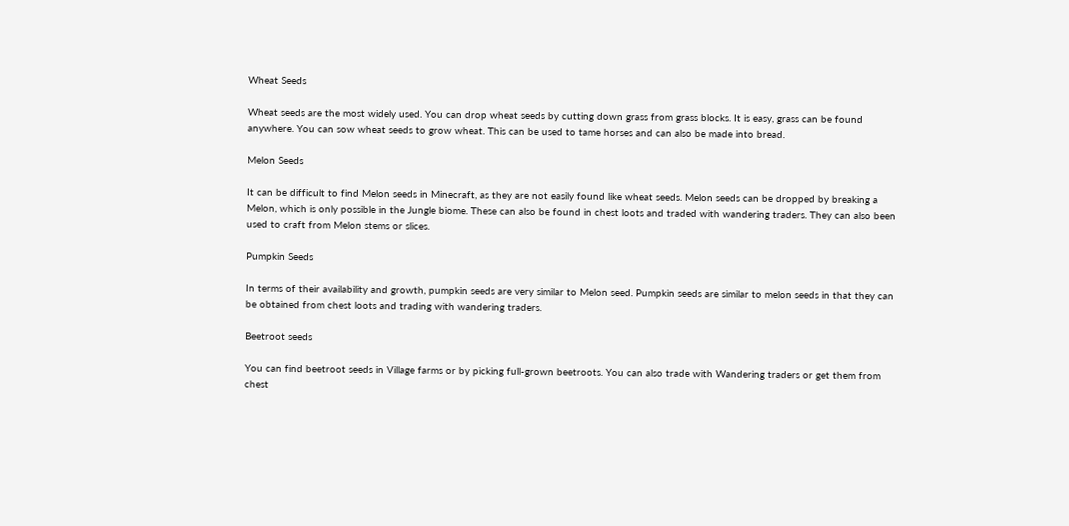Wheat Seeds

Wheat seeds are the most widely used. You can drop wheat seeds by cutting down grass from grass blocks. It is easy, grass can be found anywhere. You can sow wheat seeds to grow wheat. This can be used to tame horses and can also be made into bread.

Melon Seeds

It can be difficult to find Melon seeds in Minecraft, as they are not easily found like wheat seeds. Melon seeds can be dropped by breaking a Melon, which is only possible in the Jungle biome. These can also be found in chest loots and traded with wandering traders. They can also been used to craft from Melon stems or slices.

Pumpkin Seeds

In terms of their availability and growth, pumpkin seeds are very similar to Melon seed. Pumpkin seeds are similar to melon seeds in that they can be obtained from chest loots and trading with wandering traders.

Beetroot seeds

You can find beetroot seeds in Village farms or by picking full-grown beetroots. You can also trade with Wandering traders or get them from chest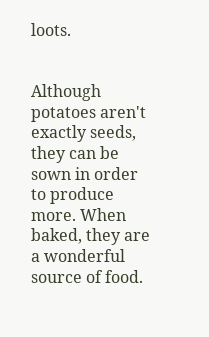loots.


Although potatoes aren't exactly seeds, they can be sown in order to produce more. When baked, they are a wonderful source of food.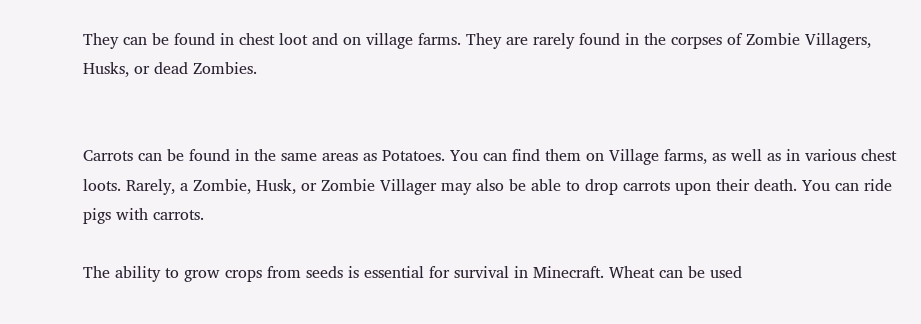They can be found in chest loot and on village farms. They are rarely found in the corpses of Zombie Villagers, Husks, or dead Zombies.


Carrots can be found in the same areas as Potatoes. You can find them on Village farms, as well as in various chest loots. Rarely, a Zombie, Husk, or Zombie Villager may also be able to drop carrots upon their death. You can ride pigs with carrots.

The ability to grow crops from seeds is essential for survival in Minecraft. Wheat can be used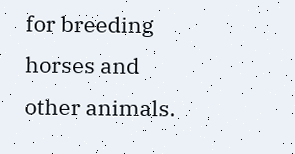for breeding horses and other animals.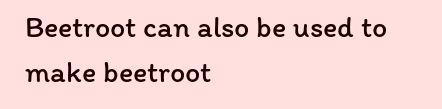Beetroot can also be used to make beetroot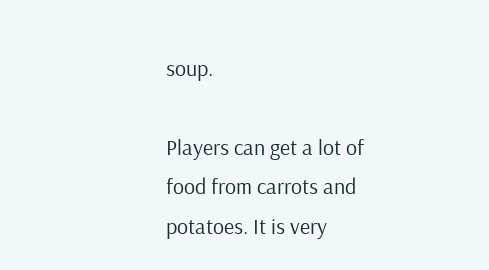soup.

Players can get a lot of food from carrots and potatoes. It is very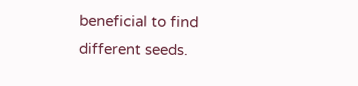beneficial to find different seeds.